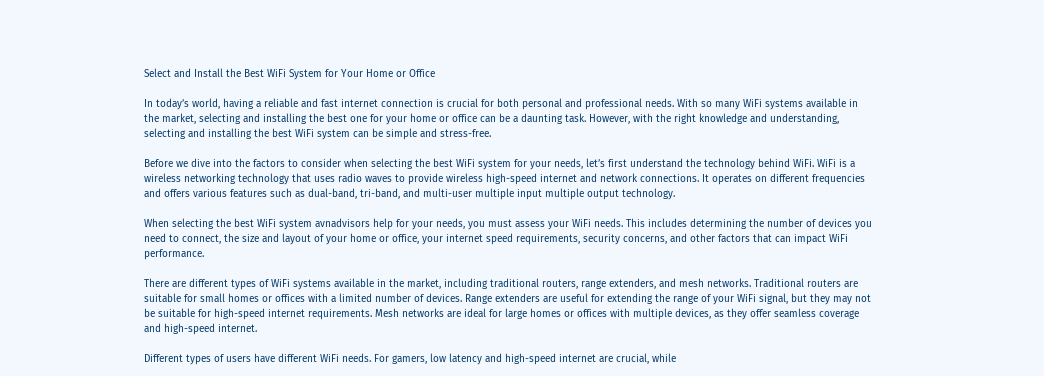Select and Install the Best WiFi System for Your Home or Office

In today’s world, having a reliable and fast internet connection is crucial for both personal and professional needs. With so many WiFi systems available in the market, selecting and installing the best one for your home or office can be a daunting task. However, with the right knowledge and understanding, selecting and installing the best WiFi system can be simple and stress-free.

Before we dive into the factors to consider when selecting the best WiFi system for your needs, let’s first understand the technology behind WiFi. WiFi is a wireless networking technology that uses radio waves to provide wireless high-speed internet and network connections. It operates on different frequencies and offers various features such as dual-band, tri-band, and multi-user multiple input multiple output technology.

When selecting the best WiFi system avnadvisors help for your needs, you must assess your WiFi needs. This includes determining the number of devices you need to connect, the size and layout of your home or office, your internet speed requirements, security concerns, and other factors that can impact WiFi performance.

There are different types of WiFi systems available in the market, including traditional routers, range extenders, and mesh networks. Traditional routers are suitable for small homes or offices with a limited number of devices. Range extenders are useful for extending the range of your WiFi signal, but they may not be suitable for high-speed internet requirements. Mesh networks are ideal for large homes or offices with multiple devices, as they offer seamless coverage and high-speed internet.

Different types of users have different WiFi needs. For gamers, low latency and high-speed internet are crucial, while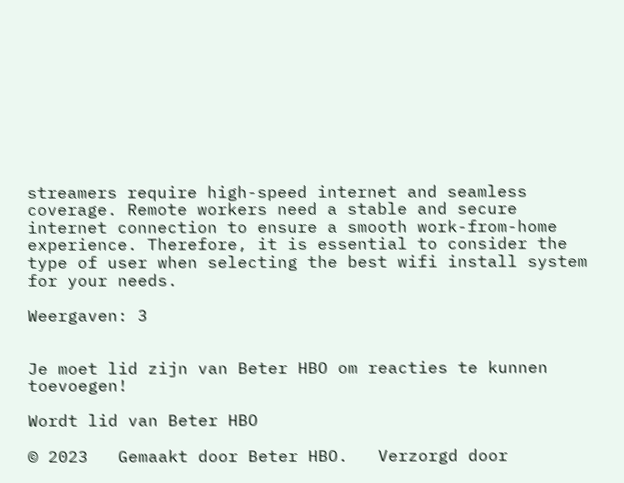streamers require high-speed internet and seamless coverage. Remote workers need a stable and secure internet connection to ensure a smooth work-from-home experience. Therefore, it is essential to consider the type of user when selecting the best wifi install system for your needs.

Weergaven: 3


Je moet lid zijn van Beter HBO om reacties te kunnen toevoegen!

Wordt lid van Beter HBO

© 2023   Gemaakt door Beter HBO.   Verzorgd door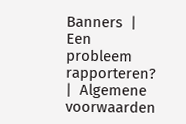Banners  |  Een probleem rapporteren?  |  Algemene voorwaarden